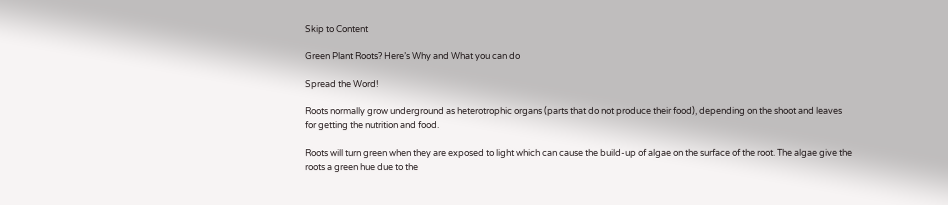Skip to Content

Green Plant Roots? Here’s Why and What you can do

Spread the Word!

Roots normally grow underground as heterotrophic organs (parts that do not produce their food), depending on the shoot and leaves for getting the nutrition and food.

Roots will turn green when they are exposed to light which can cause the build-up of algae on the surface of the root. The algae give the roots a green hue due to the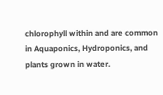chlorophyll within and are common in Aquaponics, Hydroponics, and plants grown in water.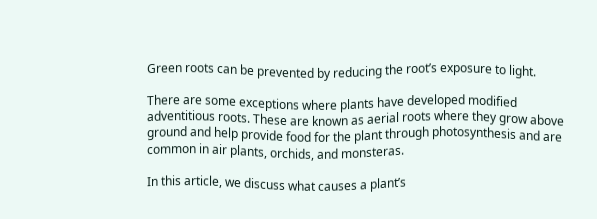Green roots can be prevented by reducing the root’s exposure to light.

There are some exceptions where plants have developed modified adventitious roots. These are known as aerial roots where they grow above ground and help provide food for the plant through photosynthesis and are common in air plants, orchids, and monsteras.

In this article, we discuss what causes a plant’s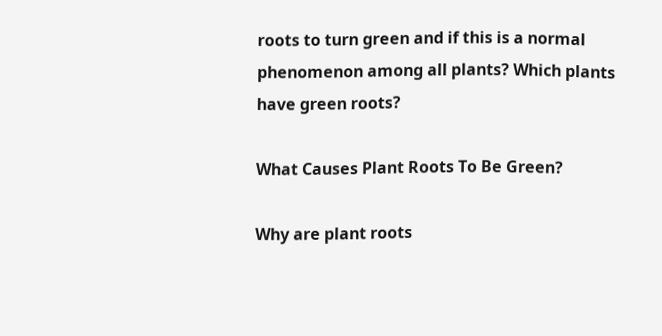roots to turn green and if this is a normal phenomenon among all plants? Which plants have green roots?

What Causes Plant Roots To Be Green?

Why are plant roots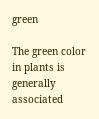green

The green color in plants is generally associated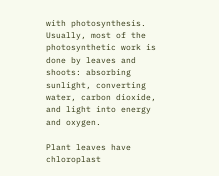with photosynthesis. Usually, most of the photosynthetic work is done by leaves and shoots: absorbing sunlight, converting water, carbon dioxide, and light into energy and oxygen.

Plant leaves have chloroplast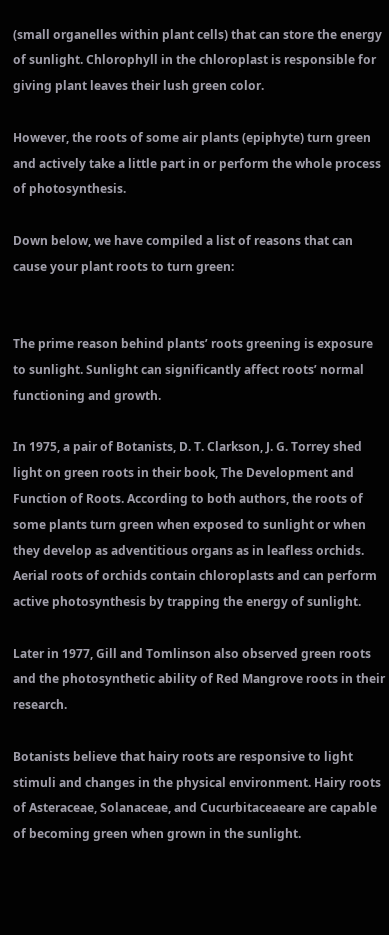(small organelles within plant cells) that can store the energy of sunlight. Chlorophyll in the chloroplast is responsible for giving plant leaves their lush green color.

However, the roots of some air plants (epiphyte) turn green and actively take a little part in or perform the whole process of photosynthesis.

Down below, we have compiled a list of reasons that can cause your plant roots to turn green:


The prime reason behind plants’ roots greening is exposure to sunlight. Sunlight can significantly affect roots’ normal functioning and growth.

In 1975, a pair of Botanists, D. T. Clarkson, J. G. Torrey shed light on green roots in their book, The Development and Function of Roots. According to both authors, the roots of some plants turn green when exposed to sunlight or when they develop as adventitious organs as in leafless orchids. Aerial roots of orchids contain chloroplasts and can perform active photosynthesis by trapping the energy of sunlight.

Later in 1977, Gill and Tomlinson also observed green roots and the photosynthetic ability of Red Mangrove roots in their research.

Botanists believe that hairy roots are responsive to light stimuli and changes in the physical environment. Hairy roots of Asteraceae, Solanaceae, and Cucurbitaceaeare are capable of becoming green when grown in the sunlight.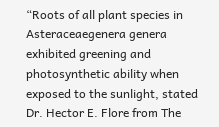“Roots of all plant species in Asteraceaegenera genera exhibited greening and photosynthetic ability when exposed to the sunlight, stated Dr. Hector E. Flore from The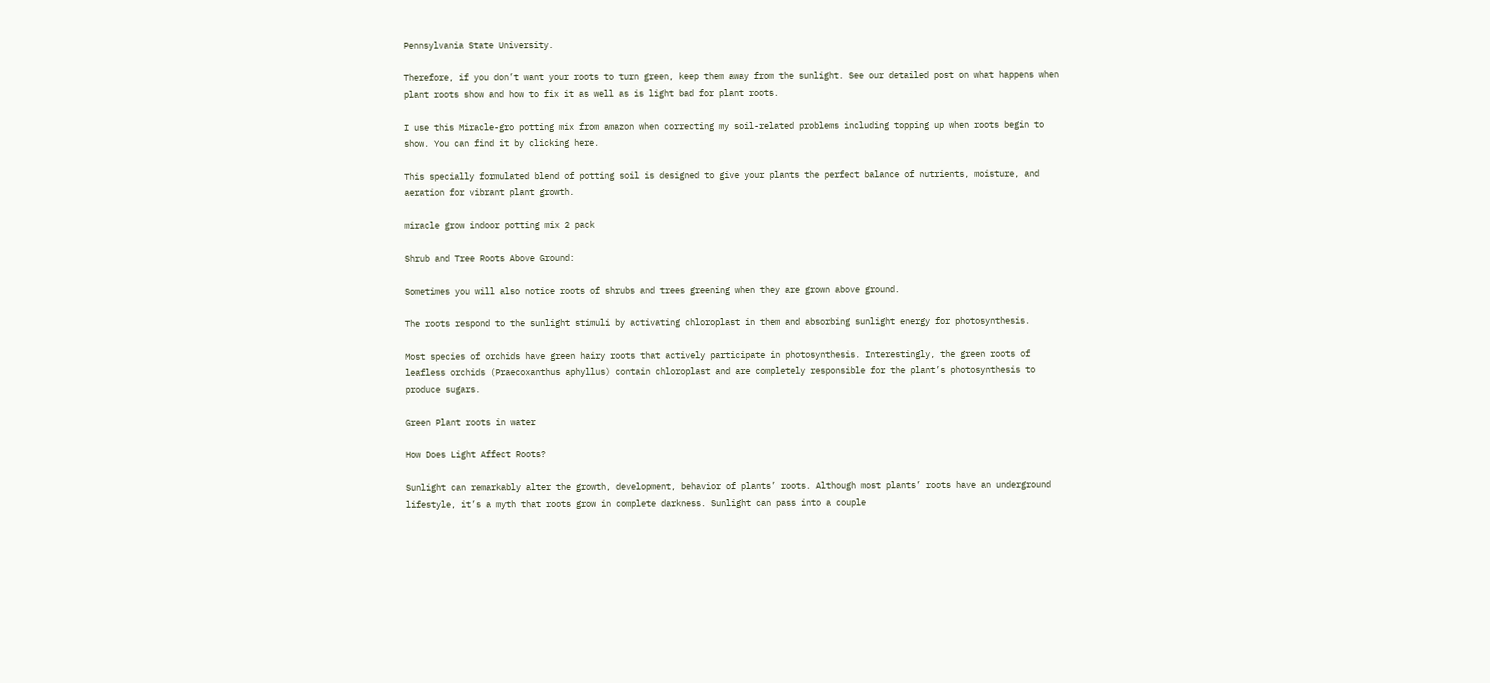Pennsylvania State University.

Therefore, if you don’t want your roots to turn green, keep them away from the sunlight. See our detailed post on what happens when plant roots show and how to fix it as well as is light bad for plant roots.

I use this Miracle-gro potting mix from amazon when correcting my soil-related problems including topping up when roots begin to show. You can find it by clicking here.

This specially formulated blend of potting soil is designed to give your plants the perfect balance of nutrients, moisture, and aeration for vibrant plant growth.

miracle grow indoor potting mix 2 pack

Shrub and Tree Roots Above Ground:

Sometimes you will also notice roots of shrubs and trees greening when they are grown above ground.

The roots respond to the sunlight stimuli by activating chloroplast in them and absorbing sunlight energy for photosynthesis.

Most species of orchids have green hairy roots that actively participate in photosynthesis. Interestingly, the green roots of leafless orchids (Praecoxanthus aphyllus) contain chloroplast and are completely responsible for the plant’s photosynthesis to produce sugars.

Green Plant roots in water

How Does Light Affect Roots?

Sunlight can remarkably alter the growth, development, behavior of plants’ roots. Although most plants’ roots have an underground lifestyle, it’s a myth that roots grow in complete darkness. Sunlight can pass into a couple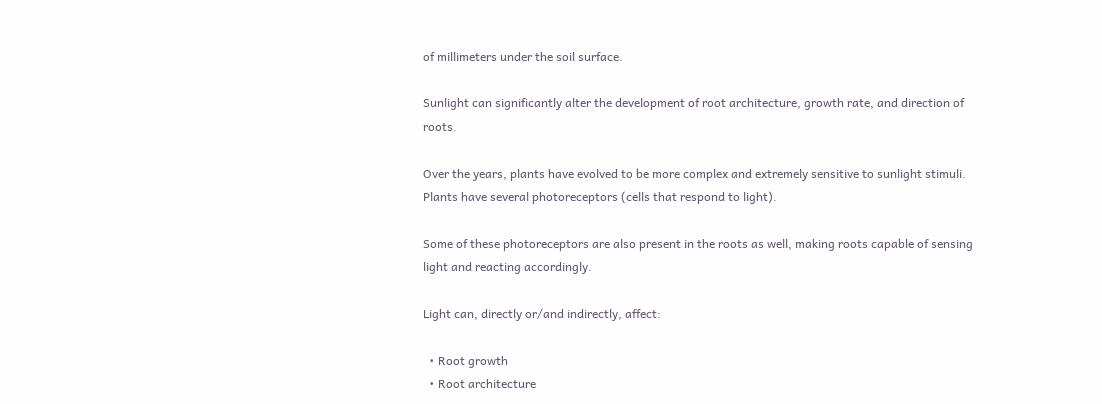of millimeters under the soil surface.

Sunlight can significantly alter the development of root architecture, growth rate, and direction of roots.

Over the years, plants have evolved to be more complex and extremely sensitive to sunlight stimuli. Plants have several photoreceptors (cells that respond to light).

Some of these photoreceptors are also present in the roots as well, making roots capable of sensing light and reacting accordingly.

Light can, directly or/and indirectly, affect:

  • Root growth
  • Root architecture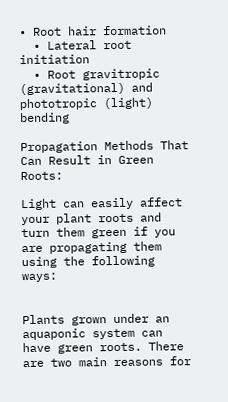• Root hair formation
  • Lateral root initiation
  • Root gravitropic (gravitational) and phototropic (light) bending

Propagation Methods That Can Result in Green Roots:

Light can easily affect your plant roots and turn them green if you are propagating them using the following ways:


Plants grown under an aquaponic system can have green roots. There are two main reasons for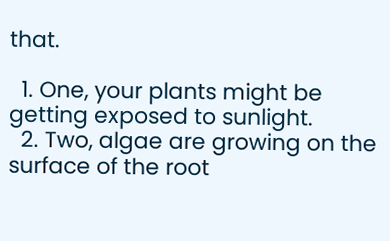that.

  1. One, your plants might be getting exposed to sunlight.
  2. Two, algae are growing on the surface of the root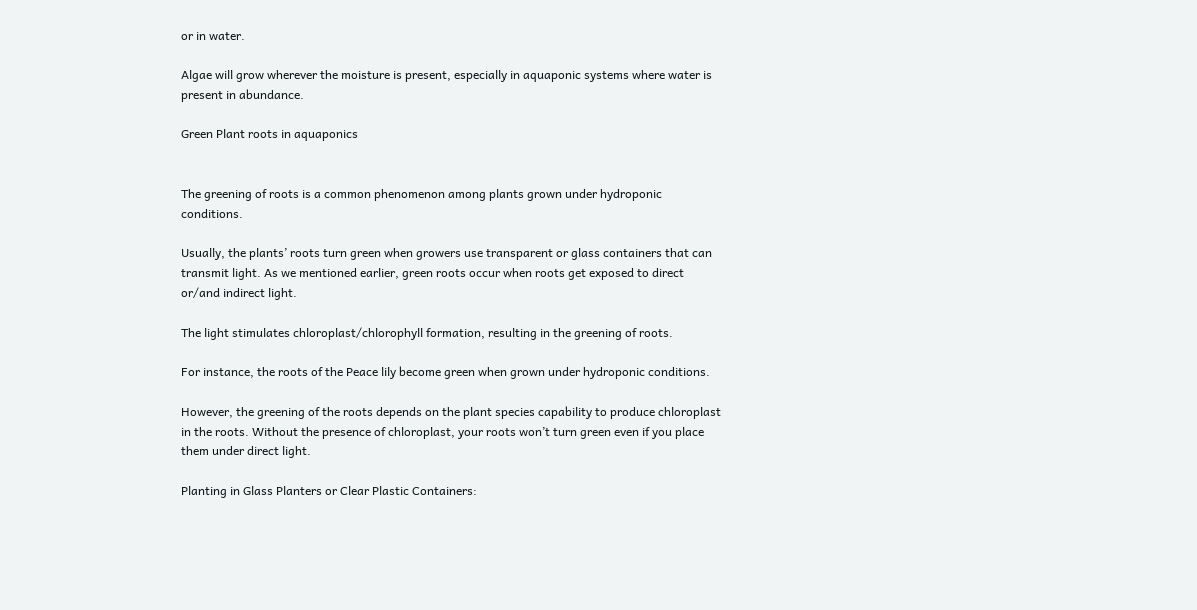or in water.

Algae will grow wherever the moisture is present, especially in aquaponic systems where water is present in abundance.

Green Plant roots in aquaponics


The greening of roots is a common phenomenon among plants grown under hydroponic conditions.

Usually, the plants’ roots turn green when growers use transparent or glass containers that can transmit light. As we mentioned earlier, green roots occur when roots get exposed to direct or/and indirect light.

The light stimulates chloroplast/chlorophyll formation, resulting in the greening of roots.

For instance, the roots of the Peace lily become green when grown under hydroponic conditions.

However, the greening of the roots depends on the plant species capability to produce chloroplast in the roots. Without the presence of chloroplast, your roots won’t turn green even if you place them under direct light.

Planting in Glass Planters or Clear Plastic Containers: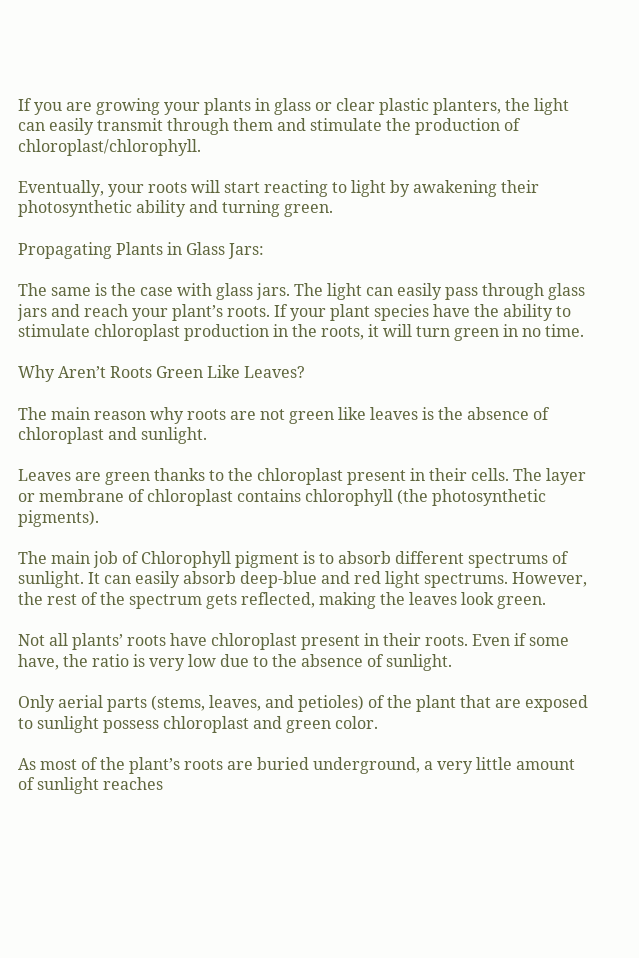If you are growing your plants in glass or clear plastic planters, the light can easily transmit through them and stimulate the production of chloroplast/chlorophyll.

Eventually, your roots will start reacting to light by awakening their photosynthetic ability and turning green.

Propagating Plants in Glass Jars:

The same is the case with glass jars. The light can easily pass through glass jars and reach your plant’s roots. If your plant species have the ability to stimulate chloroplast production in the roots, it will turn green in no time.

Why Aren’t Roots Green Like Leaves?

The main reason why roots are not green like leaves is the absence of chloroplast and sunlight.

Leaves are green thanks to the chloroplast present in their cells. The layer or membrane of chloroplast contains chlorophyll (the photosynthetic pigments).

The main job of Chlorophyll pigment is to absorb different spectrums of sunlight. It can easily absorb deep-blue and red light spectrums. However, the rest of the spectrum gets reflected, making the leaves look green.

Not all plants’ roots have chloroplast present in their roots. Even if some have, the ratio is very low due to the absence of sunlight.

Only aerial parts (stems, leaves, and petioles) of the plant that are exposed to sunlight possess chloroplast and green color.

As most of the plant’s roots are buried underground, a very little amount of sunlight reaches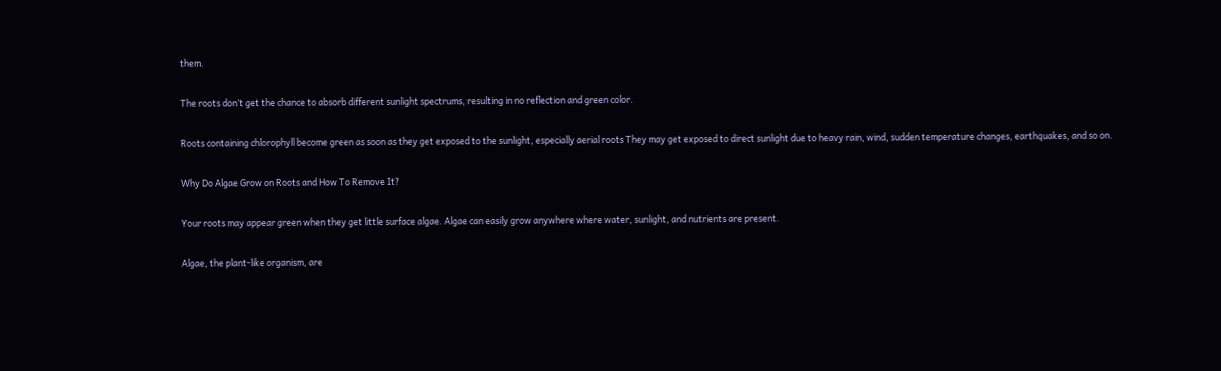them.

The roots don’t get the chance to absorb different sunlight spectrums, resulting in no reflection and green color.

Roots containing chlorophyll become green as soon as they get exposed to the sunlight, especially aerial roots They may get exposed to direct sunlight due to heavy rain, wind, sudden temperature changes, earthquakes, and so on.

Why Do Algae Grow on Roots and How To Remove It?

Your roots may appear green when they get little surface algae. Algae can easily grow anywhere where water, sunlight, and nutrients are present.

Algae, the plant-like organism, are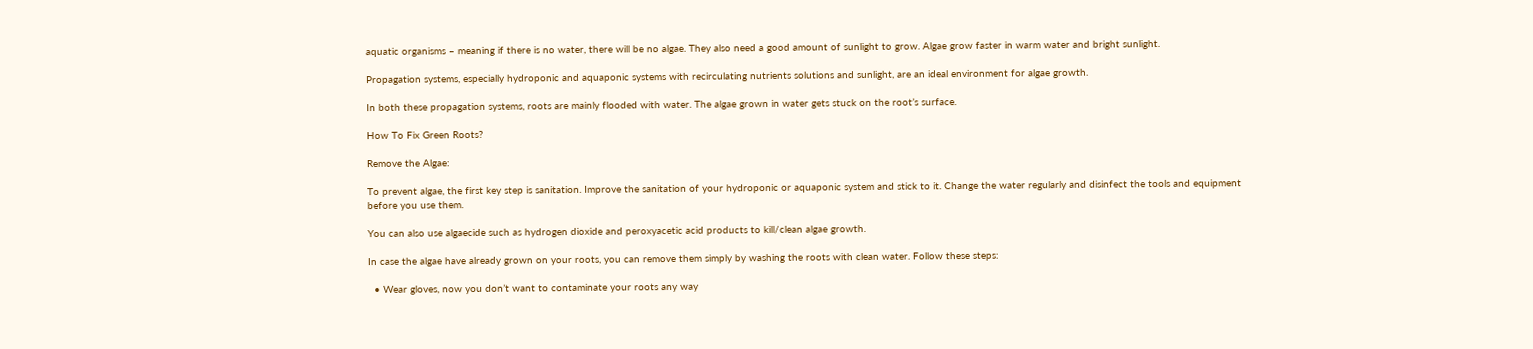aquatic organisms – meaning if there is no water, there will be no algae. They also need a good amount of sunlight to grow. Algae grow faster in warm water and bright sunlight.

Propagation systems, especially hydroponic and aquaponic systems with recirculating nutrients solutions and sunlight, are an ideal environment for algae growth.

In both these propagation systems, roots are mainly flooded with water. The algae grown in water gets stuck on the root’s surface.

How To Fix Green Roots?

Remove the Algae:

To prevent algae, the first key step is sanitation. Improve the sanitation of your hydroponic or aquaponic system and stick to it. Change the water regularly and disinfect the tools and equipment before you use them.

You can also use algaecide such as hydrogen dioxide and peroxyacetic acid products to kill/clean algae growth.

In case the algae have already grown on your roots, you can remove them simply by washing the roots with clean water. Follow these steps:

  • Wear gloves, now you don’t want to contaminate your roots any way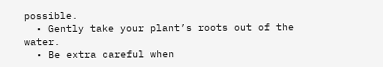possible.
  • Gently take your plant’s roots out of the water.
  • Be extra careful when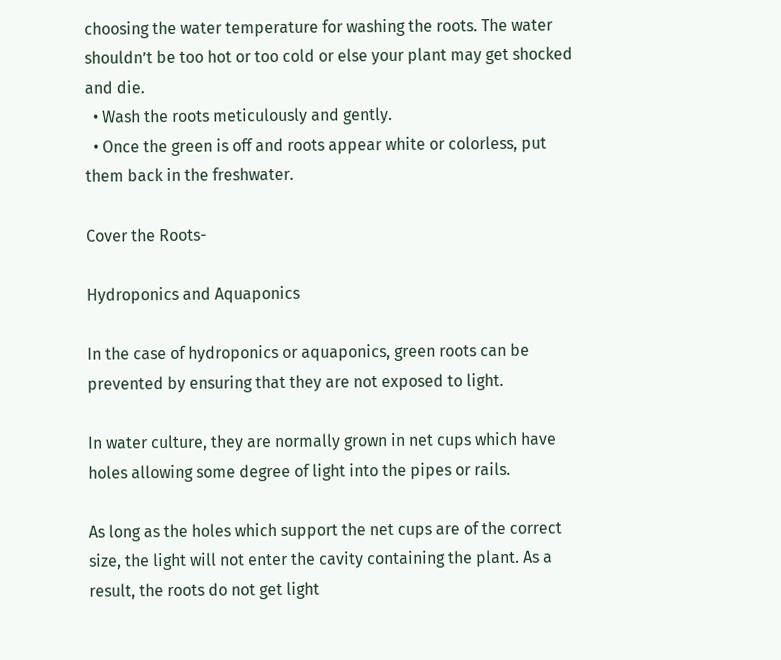choosing the water temperature for washing the roots. The water shouldn’t be too hot or too cold or else your plant may get shocked and die.
  • Wash the roots meticulously and gently.
  • Once the green is off and roots appear white or colorless, put them back in the freshwater.

Cover the Roots-

Hydroponics and Aquaponics

In the case of hydroponics or aquaponics, green roots can be prevented by ensuring that they are not exposed to light.

In water culture, they are normally grown in net cups which have holes allowing some degree of light into the pipes or rails.

As long as the holes which support the net cups are of the correct size, the light will not enter the cavity containing the plant. As a result, the roots do not get light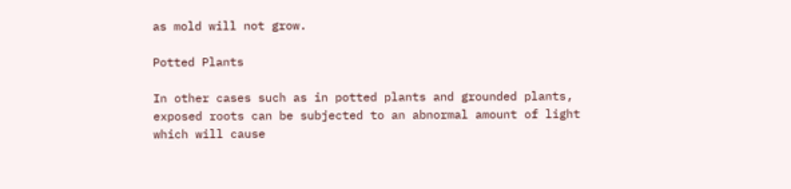as mold will not grow.

Potted Plants

In other cases such as in potted plants and grounded plants, exposed roots can be subjected to an abnormal amount of light which will cause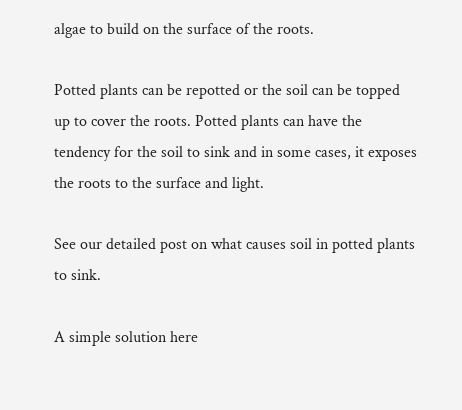algae to build on the surface of the roots.

Potted plants can be repotted or the soil can be topped up to cover the roots. Potted plants can have the tendency for the soil to sink and in some cases, it exposes the roots to the surface and light.

See our detailed post on what causes soil in potted plants to sink.

A simple solution here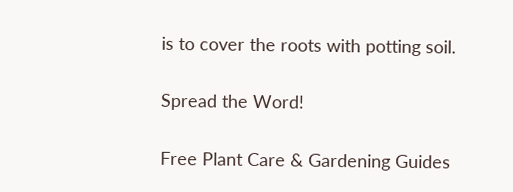is to cover the roots with potting soil.

Spread the Word!

Free Plant Care & Gardening Guides